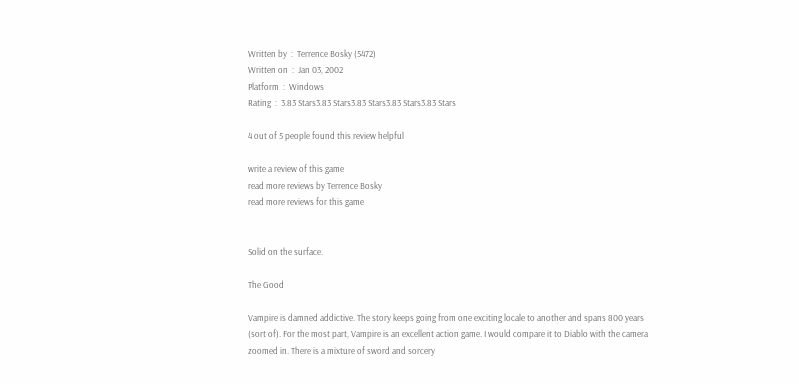Written by  :  Terrence Bosky (5472)
Written on  :  Jan 03, 2002
Platform  :  Windows
Rating  :  3.83 Stars3.83 Stars3.83 Stars3.83 Stars3.83 Stars

4 out of 5 people found this review helpful

write a review of this game
read more reviews by Terrence Bosky
read more reviews for this game


Solid on the surface.

The Good

Vampire is damned addictive. The story keeps going from one exciting locale to another and spans 800 years (sort of). For the most part, Vampire is an excellent action game. I would compare it to Diablo with the camera zoomed in. There is a mixture of sword and sorcery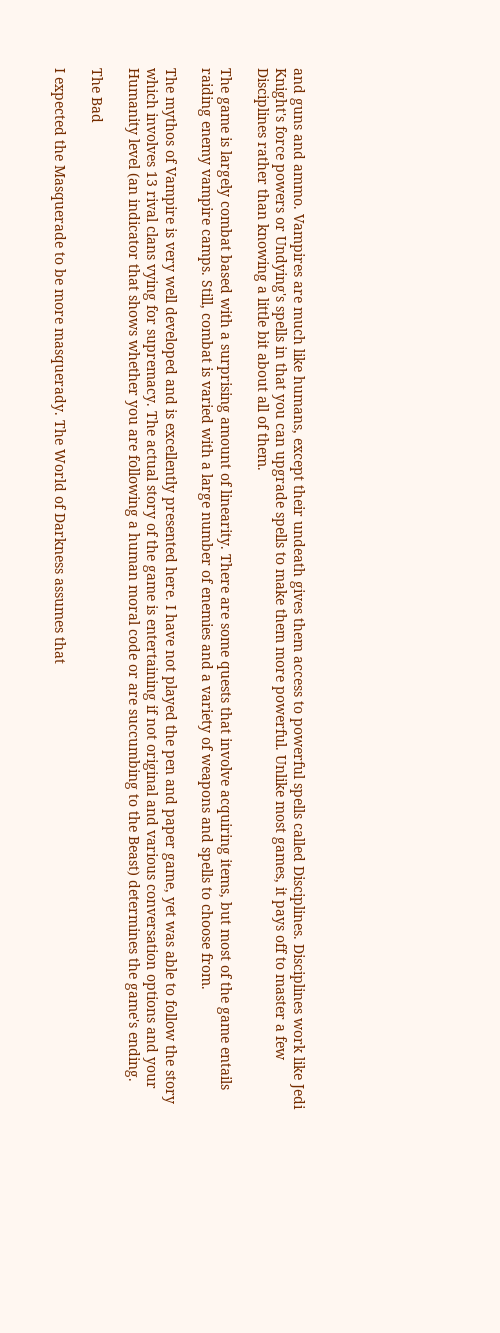and guns and ammo. Vampires are much like humans, except their undeath gives them access to powerful spells called Disciplines. Disciplines work like Jedi Knight's force powers or Undying's spells in that you can upgrade spells to make them more powerful. Unlike most games, it pays off to master a few Disciplines rather than knowing a little bit about all of them.

The game is largely combat based with a surprising amount of linearity. There are some quests that involve acquiring items, but most of the game entails raiding enemy vampire camps. Still, combat is varied with a large number of enemies and a variety of weapons and spells to choose from.

The mythos of Vampire is very well developed and is excellently presented here. I have not played the pen and paper game, yet was able to follow the story which involves 13 rival clans vying for supremacy. The actual story of the game is entertaining if not original and various conversation options and your Humanity level (an indicator that shows whether you are following a human moral code or are succumbing to the Beast) determines the game's ending.

The Bad

I expected the Masquerade to be more masquerady. The World of Darkness assumes that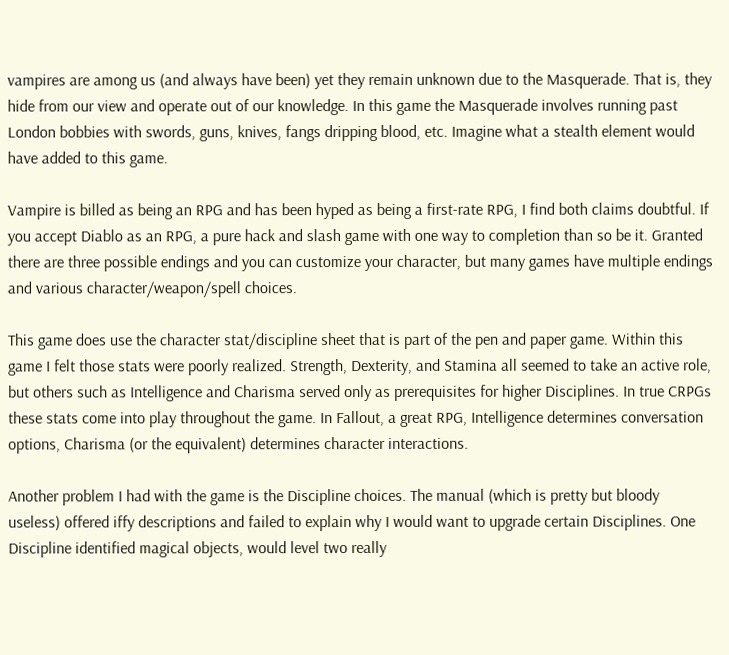vampires are among us (and always have been) yet they remain unknown due to the Masquerade. That is, they hide from our view and operate out of our knowledge. In this game the Masquerade involves running past London bobbies with swords, guns, knives, fangs dripping blood, etc. Imagine what a stealth element would have added to this game.

Vampire is billed as being an RPG and has been hyped as being a first-rate RPG, I find both claims doubtful. If you accept Diablo as an RPG, a pure hack and slash game with one way to completion than so be it. Granted there are three possible endings and you can customize your character, but many games have multiple endings and various character/weapon/spell choices.

This game does use the character stat/discipline sheet that is part of the pen and paper game. Within this game I felt those stats were poorly realized. Strength, Dexterity, and Stamina all seemed to take an active role, but others such as Intelligence and Charisma served only as prerequisites for higher Disciplines. In true CRPGs these stats come into play throughout the game. In Fallout, a great RPG, Intelligence determines conversation options, Charisma (or the equivalent) determines character interactions.

Another problem I had with the game is the Discipline choices. The manual (which is pretty but bloody useless) offered iffy descriptions and failed to explain why I would want to upgrade certain Disciplines. One Discipline identified magical objects, would level two really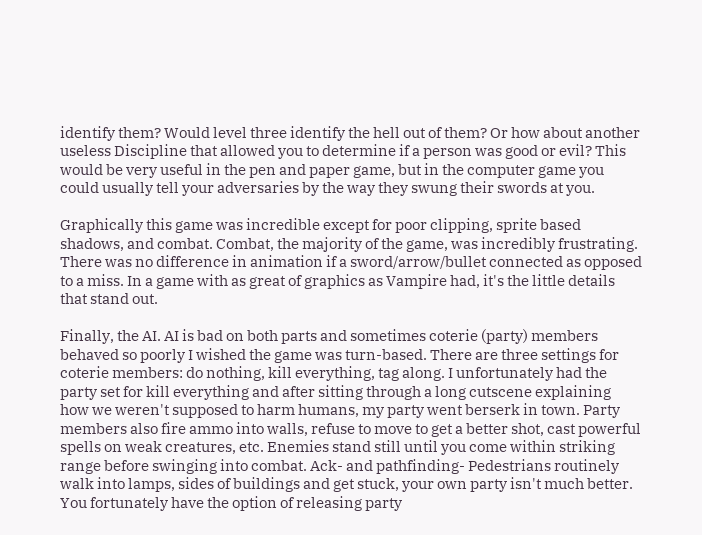identify them? Would level three identify the hell out of them? Or how about another useless Discipline that allowed you to determine if a person was good or evil? This would be very useful in the pen and paper game, but in the computer game you could usually tell your adversaries by the way they swung their swords at you.

Graphically this game was incredible except for poor clipping, sprite based shadows, and combat. Combat, the majority of the game, was incredibly frustrating. There was no difference in animation if a sword/arrow/bullet connected as opposed to a miss. In a game with as great of graphics as Vampire had, it's the little details that stand out.

Finally, the AI. AI is bad on both parts and sometimes coterie (party) members behaved so poorly I wished the game was turn-based. There are three settings for coterie members: do nothing, kill everything, tag along. I unfortunately had the party set for kill everything and after sitting through a long cutscene explaining how we weren't supposed to harm humans, my party went berserk in town. Party members also fire ammo into walls, refuse to move to get a better shot, cast powerful spells on weak creatures, etc. Enemies stand still until you come within striking range before swinging into combat. Ack- and pathfinding- Pedestrians routinely walk into lamps, sides of buildings and get stuck, your own party isn't much better. You fortunately have the option of releasing party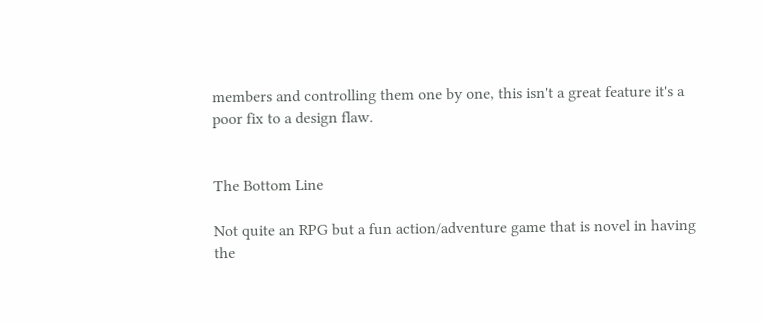members and controlling them one by one, this isn't a great feature it's a poor fix to a design flaw.


The Bottom Line

Not quite an RPG but a fun action/adventure game that is novel in having the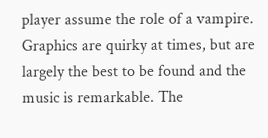player assume the role of a vampire. Graphics are quirky at times, but are largely the best to be found and the music is remarkable. The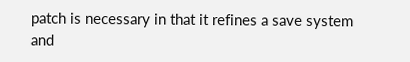patch is necessary in that it refines a save system and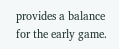provides a balance for the early game.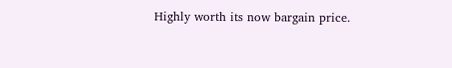Highly worth its now bargain price.